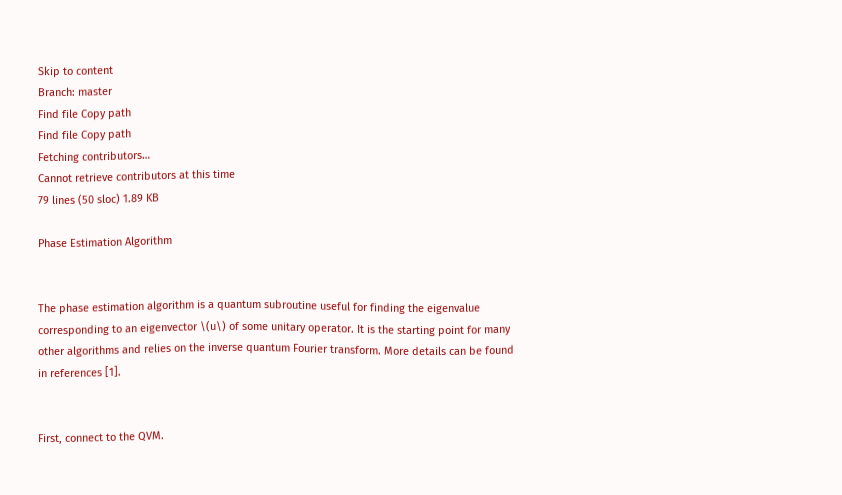Skip to content
Branch: master
Find file Copy path
Find file Copy path
Fetching contributors…
Cannot retrieve contributors at this time
79 lines (50 sloc) 1.89 KB

Phase Estimation Algorithm


The phase estimation algorithm is a quantum subroutine useful for finding the eigenvalue corresponding to an eigenvector \(u\) of some unitary operator. It is the starting point for many other algorithms and relies on the inverse quantum Fourier transform. More details can be found in references [1].


First, connect to the QVM.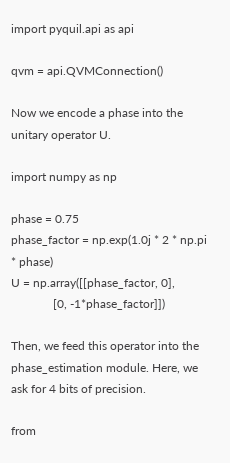import pyquil.api as api

qvm = api.QVMConnection()

Now we encode a phase into the unitary operator U.

import numpy as np

phase = 0.75
phase_factor = np.exp(1.0j * 2 * np.pi * phase)
U = np.array([[phase_factor, 0],
              [0, -1*phase_factor]])

Then, we feed this operator into the phase_estimation module. Here, we ask for 4 bits of precision.

from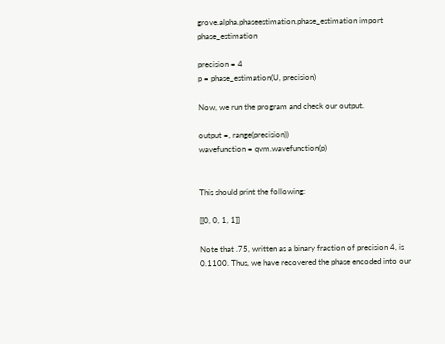grove.alpha.phaseestimation.phase_estimation import phase_estimation

precision = 4
p = phase_estimation(U, precision)

Now, we run the program and check our output.

output =, range(precision))
wavefunction = qvm.wavefunction(p)


This should print the following:

[[0, 0, 1, 1]]

Note that .75, written as a binary fraction of precision 4, is 0.1100. Thus, we have recovered the phase encoded into our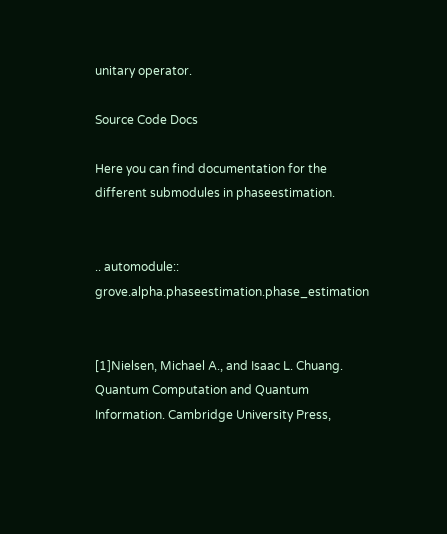unitary operator.

Source Code Docs

Here you can find documentation for the different submodules in phaseestimation.


.. automodule:: grove.alpha.phaseestimation.phase_estimation


[1]Nielsen, Michael A., and Isaac L. Chuang. Quantum Computation and Quantum Information. Cambridge University Press,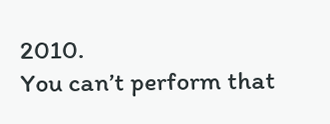2010.
You can’t perform that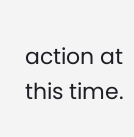action at this time.